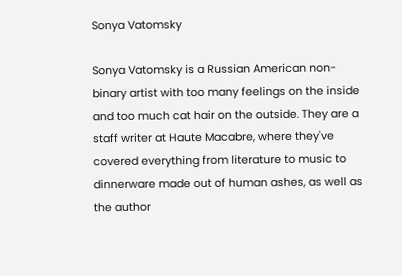Sonya Vatomsky

Sonya Vatomsky is a Russian American non-binary artist with too many feelings on the inside and too much cat hair on the outside. They are a staff writer at Haute Macabre, where they've covered everything from literature to music to dinnerware made out of human ashes, as well as the author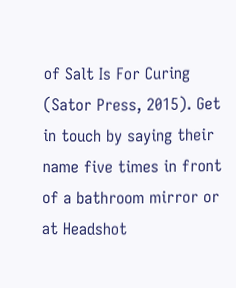of Salt Is For Curing (Sator Press, 2015). Get in touch by saying their name five times in front of a bathroom mirror or at Headshot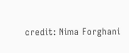credit: Nima Forghani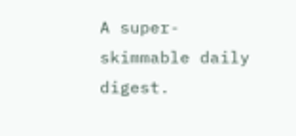A super-skimmable daily digest.